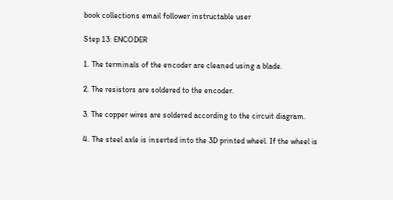book collections email follower instructable user

Step 13: ENCODER

1. The terminals of the encoder are cleaned using a blade.

2. The resistors are soldered to the encoder.

3. The copper wires are soldered according to the circuit diagram.

4. The steel axle is inserted into the 3D printed wheel. If the wheel is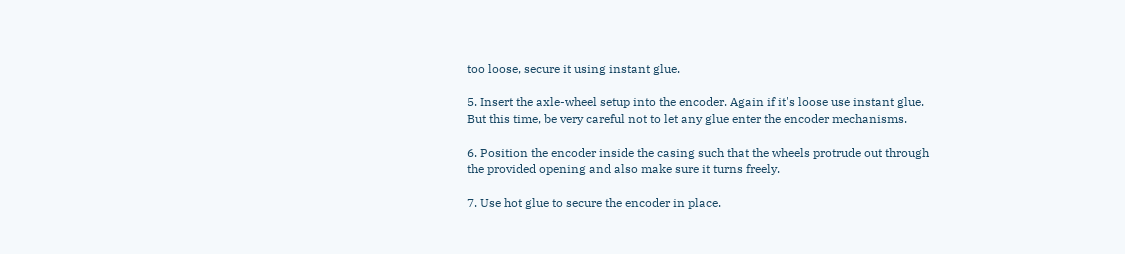too loose, secure it using instant glue.

5. Insert the axle-wheel setup into the encoder. Again if it's loose use instant glue. But this time, be very careful not to let any glue enter the encoder mechanisms.

6. Position the encoder inside the casing such that the wheels protrude out through the provided opening and also make sure it turns freely.

7. Use hot glue to secure the encoder in place.